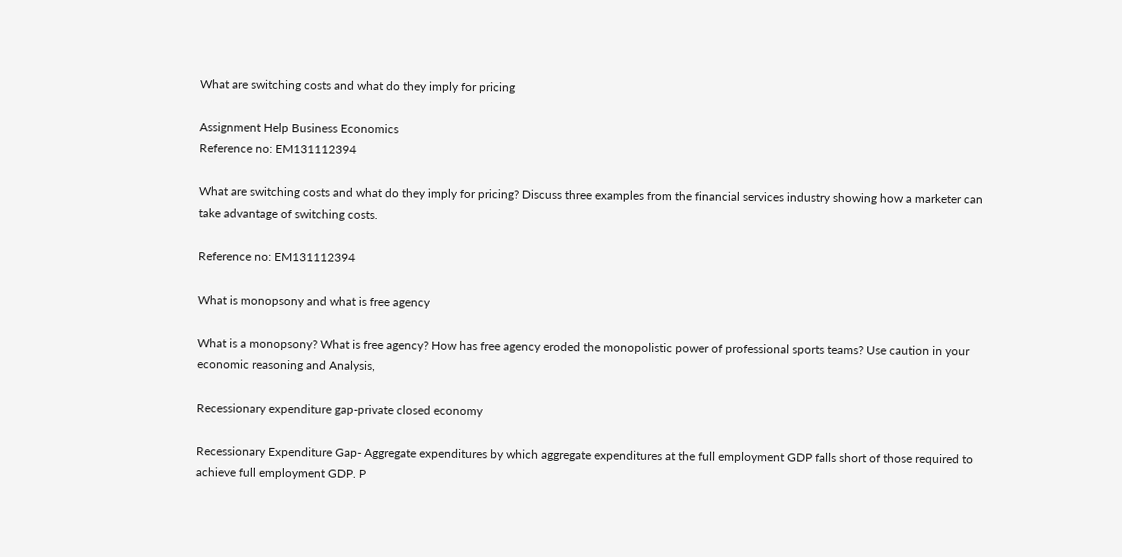What are switching costs and what do they imply for pricing

Assignment Help Business Economics
Reference no: EM131112394

What are switching costs and what do they imply for pricing? Discuss three examples from the financial services industry showing how a marketer can take advantage of switching costs.

Reference no: EM131112394

What is monopsony and what is free agency

What is a monopsony? What is free agency? How has free agency eroded the monopolistic power of professional sports teams? Use caution in your economic reasoning and Analysis,

Recessionary expenditure gap-private closed economy

Recessionary Expenditure Gap- Aggregate expenditures by which aggregate expenditures at the full employment GDP falls short of those required to achieve full employment GDP. P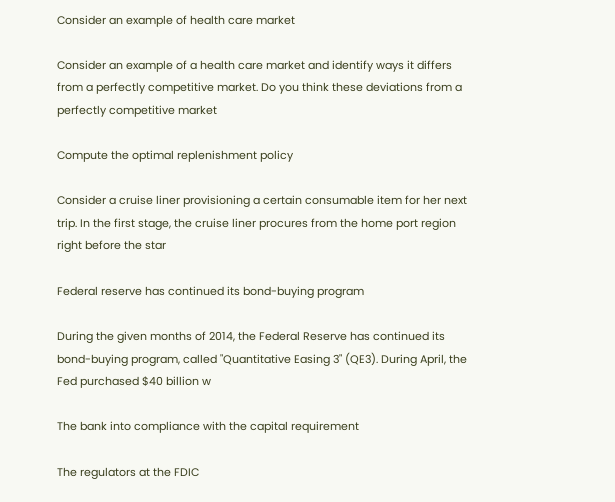Consider an example of health care market

Consider an example of a health care market and identify ways it differs from a perfectly competitive market. Do you think these deviations from a perfectly competitive market

Compute the optimal replenishment policy

Consider a cruise liner provisioning a certain consumable item for her next trip. In the first stage, the cruise liner procures from the home port region right before the star

Federal reserve has continued its bond-buying program

During the given months of 2014, the Federal Reserve has continued its bond-buying program, called "Quantitative Easing 3" (QE3). During April, the Fed purchased $40 billion w

The bank into compliance with the capital requirement

The regulators at the FDIC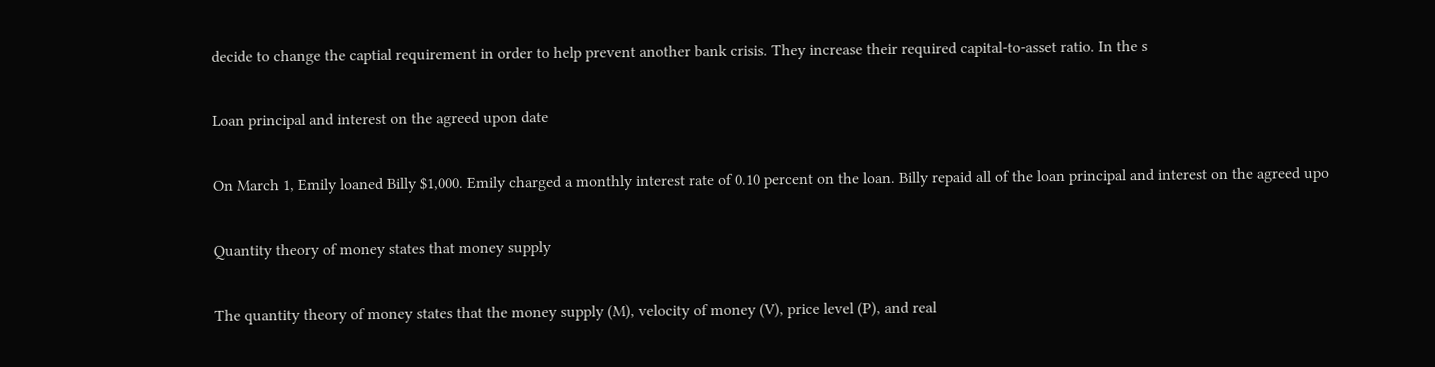decide to change the captial requirement in order to help prevent another bank crisis. They increase their required capital-to-asset ratio. In the s

Loan principal and interest on the agreed upon date

On March 1, Emily loaned Billy $1,000. Emily charged a monthly interest rate of 0.10 percent on the loan. Billy repaid all of the loan principal and interest on the agreed upo

Quantity theory of money states that money supply

The quantity theory of money states that the money supply (M), velocity of money (V), price level (P), and real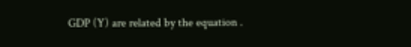GDP (Y) are related by the equation .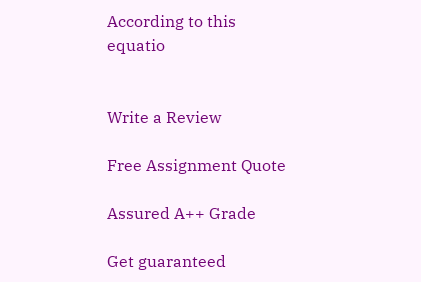According to this equatio


Write a Review

Free Assignment Quote

Assured A++ Grade

Get guaranteed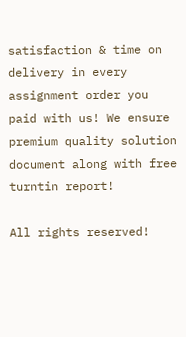satisfaction & time on delivery in every assignment order you paid with us! We ensure premium quality solution document along with free turntin report!

All rights reserved!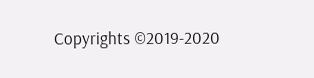Copyrights ©2019-2020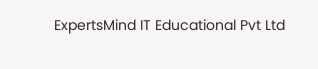ExpertsMind IT Educational Pvt Ltd